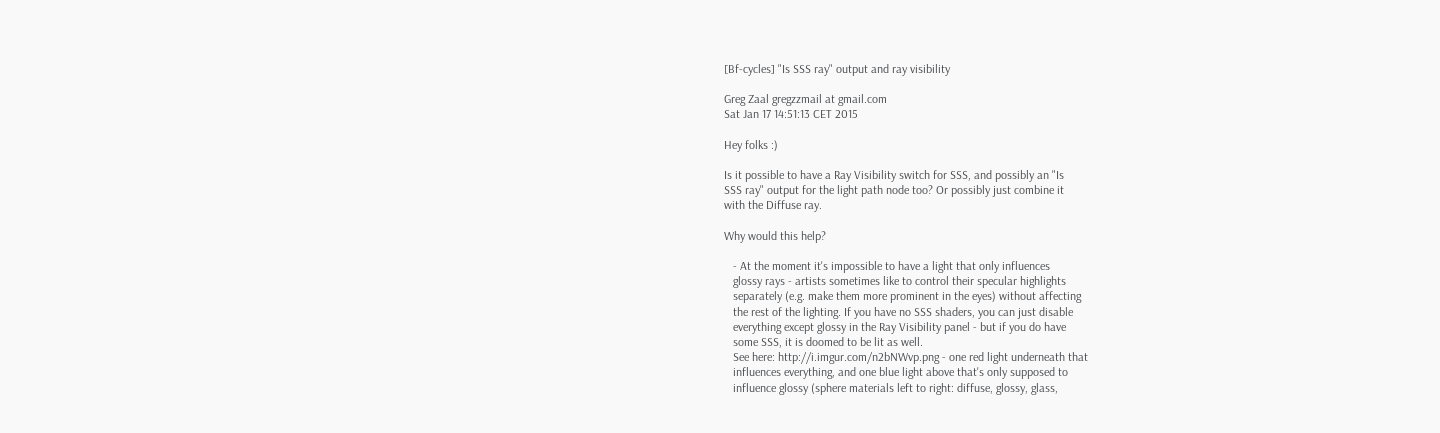[Bf-cycles] "Is SSS ray" output and ray visibility

Greg Zaal gregzzmail at gmail.com
Sat Jan 17 14:51:13 CET 2015

Hey folks :)

Is it possible to have a Ray Visibility switch for SSS, and possibly an "Is
SSS ray" output for the light path node too? Or possibly just combine it
with the Diffuse ray.

Why would this help?

   - At the moment it's impossible to have a light that only influences
   glossy rays - artists sometimes like to control their specular highlights
   separately (e.g. make them more prominent in the eyes) without affecting
   the rest of the lighting. If you have no SSS shaders, you can just disable
   everything except glossy in the Ray Visibility panel - but if you do have
   some SSS, it is doomed to be lit as well.
   See here: http://i.imgur.com/n2bNWvp.png - one red light underneath that
   influences everything, and one blue light above that's only supposed to
   influence glossy (sphere materials left to right: diffuse, glossy, glass,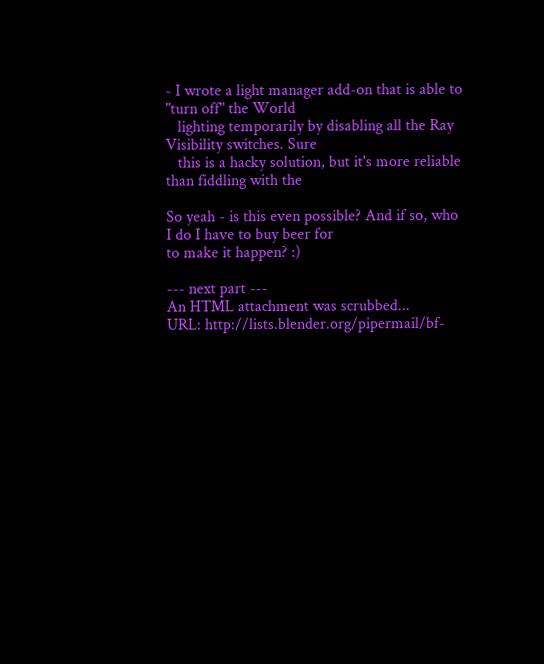- I wrote a light manager add-on that is able to "turn off" the World
   lighting temporarily by disabling all the Ray Visibility switches. Sure
   this is a hacky solution, but it's more reliable than fiddling with the

So yeah - is this even possible? And if so, who I do I have to buy beer for
to make it happen? :)

--- next part ---
An HTML attachment was scrubbed...
URL: http://lists.blender.org/pipermail/bf-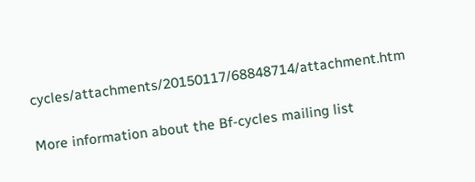cycles/attachments/20150117/68848714/attachment.htm

More information about the Bf-cycles mailing list